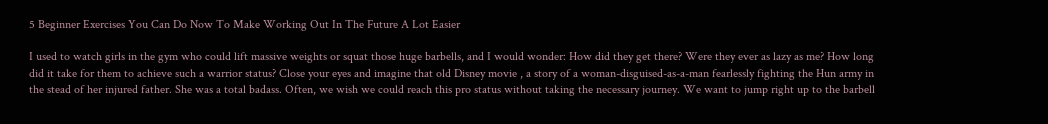5 Beginner Exercises You Can Do Now To Make Working Out In The Future A Lot Easier

I used to watch girls in the gym who could lift massive weights or squat those huge barbells, and I would wonder: How did they get there? Were they ever as lazy as me? How long did it take for them to achieve such a warrior status? Close your eyes and imagine that old Disney movie , a story of a woman-disguised-as-a-man fearlessly fighting the Hun army in the stead of her injured father. She was a total badass. Often, we wish we could reach this pro status without taking the necessary journey. We want to jump right up to the barbell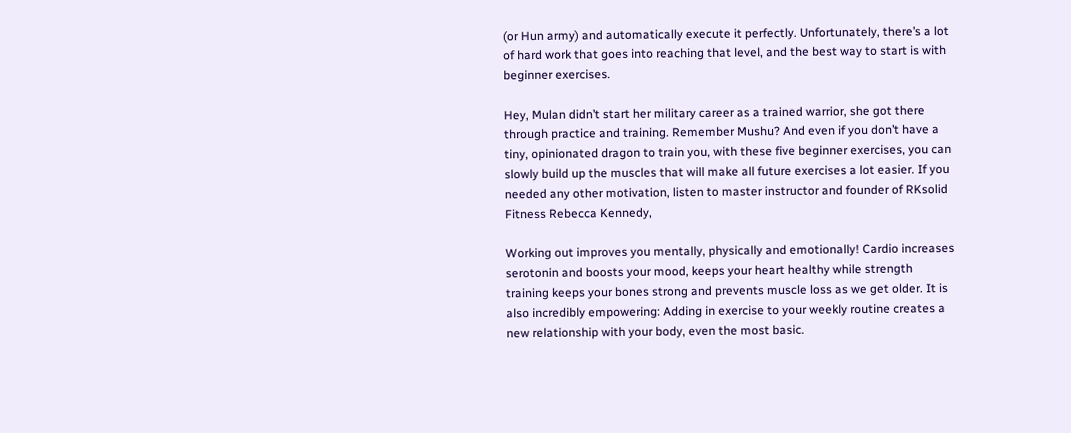(or Hun army) and automatically execute it perfectly. Unfortunately, there’s a lot of hard work that goes into reaching that level, and the best way to start is with beginner exercises.

Hey, Mulan didn’t start her military career as a trained warrior, she got there through practice and training. Remember Mushu? And even if you don’t have a tiny, opinionated dragon to train you, with these five beginner exercises, you can slowly build up the muscles that will make all future exercises a lot easier. If you needed any other motivation, listen to master instructor and founder of RKsolid Fitness Rebecca Kennedy,

Working out improves you mentally, physically and emotionally! Cardio increases serotonin and boosts your mood, keeps your heart healthy while strength training keeps your bones strong and prevents muscle loss as we get older. It is also incredibly empowering: Adding in exercise to your weekly routine creates a new relationship with your body, even the most basic.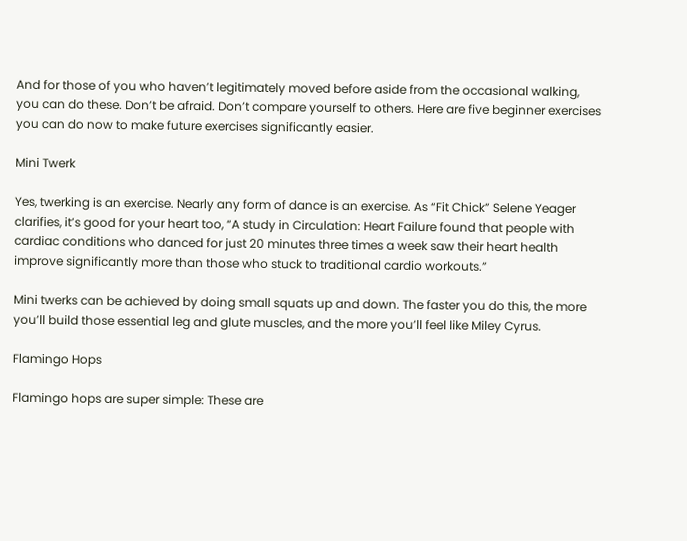And for those of you who haven’t legitimately moved before aside from the occasional walking, you can do these. Don’t be afraid. Don’t compare yourself to others. Here are five beginner exercises you can do now to make future exercises significantly easier.

Mini Twerk

Yes, twerking is an exercise. Nearly any form of dance is an exercise. As “Fit Chick” Selene Yeager clarifies, it’s good for your heart too, “A study in Circulation: Heart Failure found that people with cardiac conditions who danced for just 20 minutes three times a week saw their heart health improve significantly more than those who stuck to traditional cardio workouts.”

Mini twerks can be achieved by doing small squats up and down. The faster you do this, the more you’ll build those essential leg and glute muscles, and the more you’ll feel like Miley Cyrus.

Flamingo Hops

Flamingo hops are super simple: These are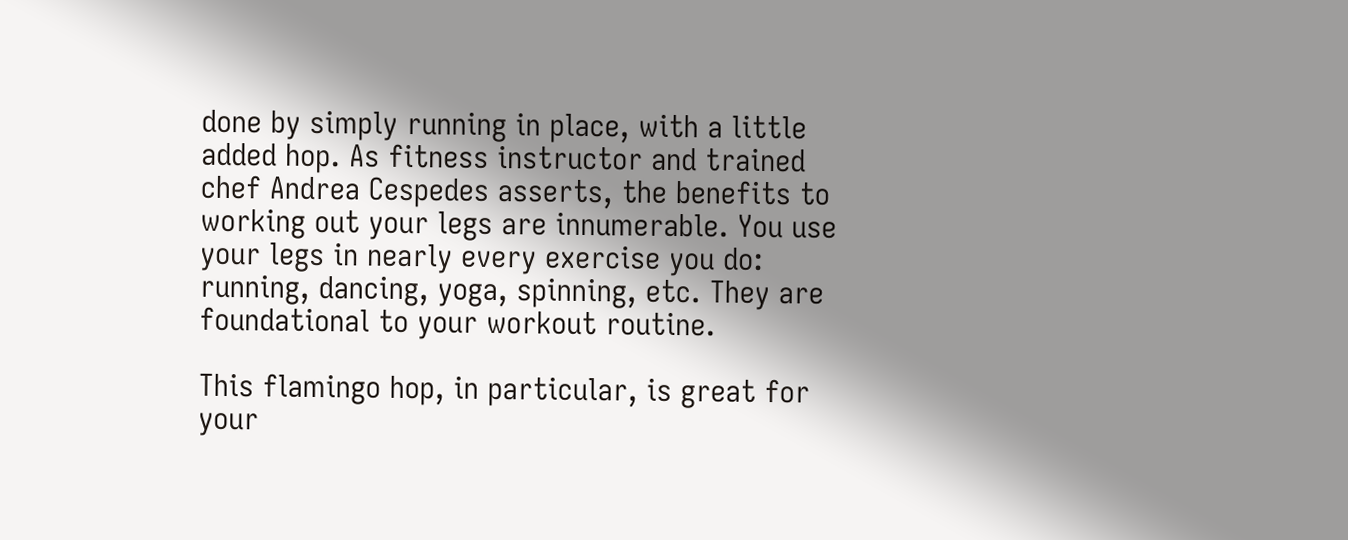done by simply running in place, with a little added hop. As fitness instructor and trained chef Andrea Cespedes asserts, the benefits to working out your legs are innumerable. You use your legs in nearly every exercise you do: running, dancing, yoga, spinning, etc. They are foundational to your workout routine.

This flamingo hop, in particular, is great for your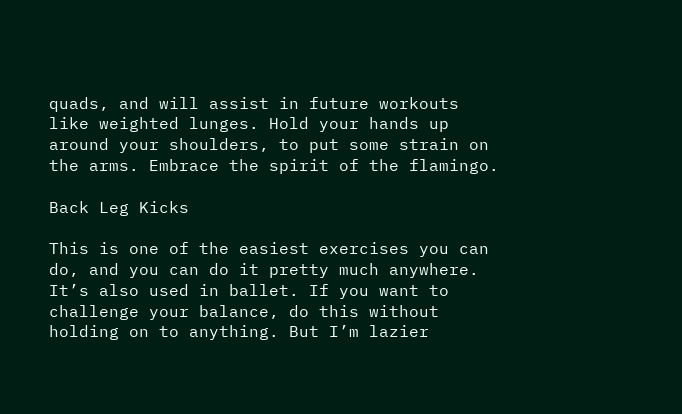quads, and will assist in future workouts like weighted lunges. Hold your hands up around your shoulders, to put some strain on the arms. Embrace the spirit of the flamingo.

Back Leg Kicks

This is one of the easiest exercises you can do, and you can do it pretty much anywhere. It’s also used in ballet. If you want to challenge your balance, do this without holding on to anything. But I’m lazier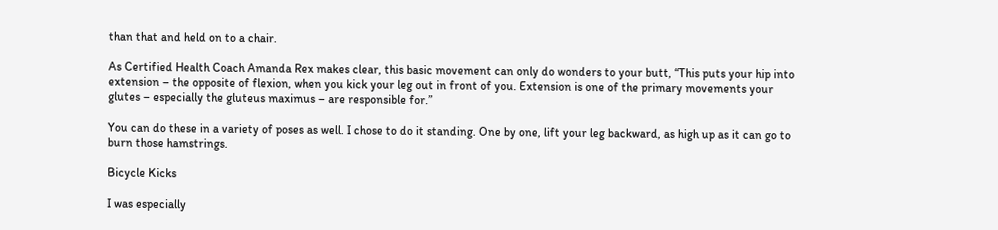than that and held on to a chair.

As Certified Health Coach Amanda Rex makes clear, this basic movement can only do wonders to your butt, “This puts your hip into extension – the opposite of flexion, when you kick your leg out in front of you. Extension is one of the primary movements your glutes – especially the gluteus maximus – are responsible for.”

You can do these in a variety of poses as well. I chose to do it standing. One by one, lift your leg backward, as high up as it can go to burn those hamstrings.

Bicycle Kicks

I was especially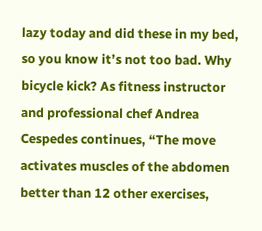lazy today and did these in my bed, so you know it’s not too bad. Why bicycle kick? As fitness instructor and professional chef Andrea Cespedes continues, “The move activates muscles of the abdomen better than 12 other exercises,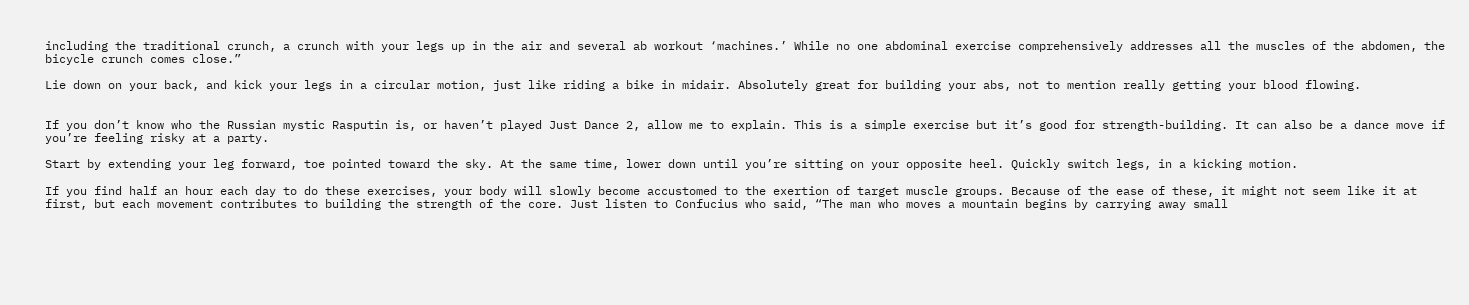including the traditional crunch, a crunch with your legs up in the air and several ab workout ‘machines.’ While no one abdominal exercise comprehensively addresses all the muscles of the abdomen, the bicycle crunch comes close.”

Lie down on your back, and kick your legs in a circular motion, just like riding a bike in midair. Absolutely great for building your abs, not to mention really getting your blood flowing.


If you don’t know who the Russian mystic Rasputin is, or haven’t played Just Dance 2, allow me to explain. This is a simple exercise but it’s good for strength-building. It can also be a dance move if you’re feeling risky at a party.

Start by extending your leg forward, toe pointed toward the sky. At the same time, lower down until you’re sitting on your opposite heel. Quickly switch legs, in a kicking motion.

If you find half an hour each day to do these exercises, your body will slowly become accustomed to the exertion of target muscle groups. Because of the ease of these, it might not seem like it at first, but each movement contributes to building the strength of the core. Just listen to Confucius who said, “The man who moves a mountain begins by carrying away small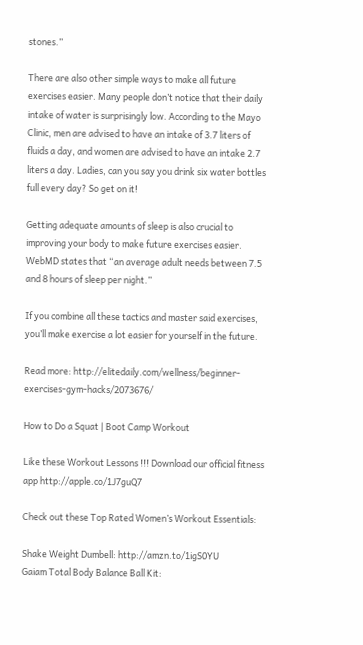stones.”

There are also other simple ways to make all future exercises easier. Many people don’t notice that their daily intake of water is surprisingly low. According to the Mayo Clinic, men are advised to have an intake of 3.7 liters of fluids a day, and women are advised to have an intake 2.7 liters a day. Ladies, can you say you drink six water bottles full every day? So get on it!

Getting adequate amounts of sleep is also crucial to improving your body to make future exercises easier. WebMD states that “an average adult needs between 7.5 and 8 hours of sleep per night.”

If you combine all these tactics and master said exercises, you’ll make exercise a lot easier for yourself in the future.

Read more: http://elitedaily.com/wellness/beginner-exercises-gym-hacks/2073676/

How to Do a Squat | Boot Camp Workout

Like these Workout Lessons !!! Download our official fitness app http://apple.co/1J7guQ7

Check out these Top Rated Women’s Workout Essentials:

Shake Weight Dumbell: http://amzn.to/1igS0YU
Gaiam Total Body Balance Ball Kit: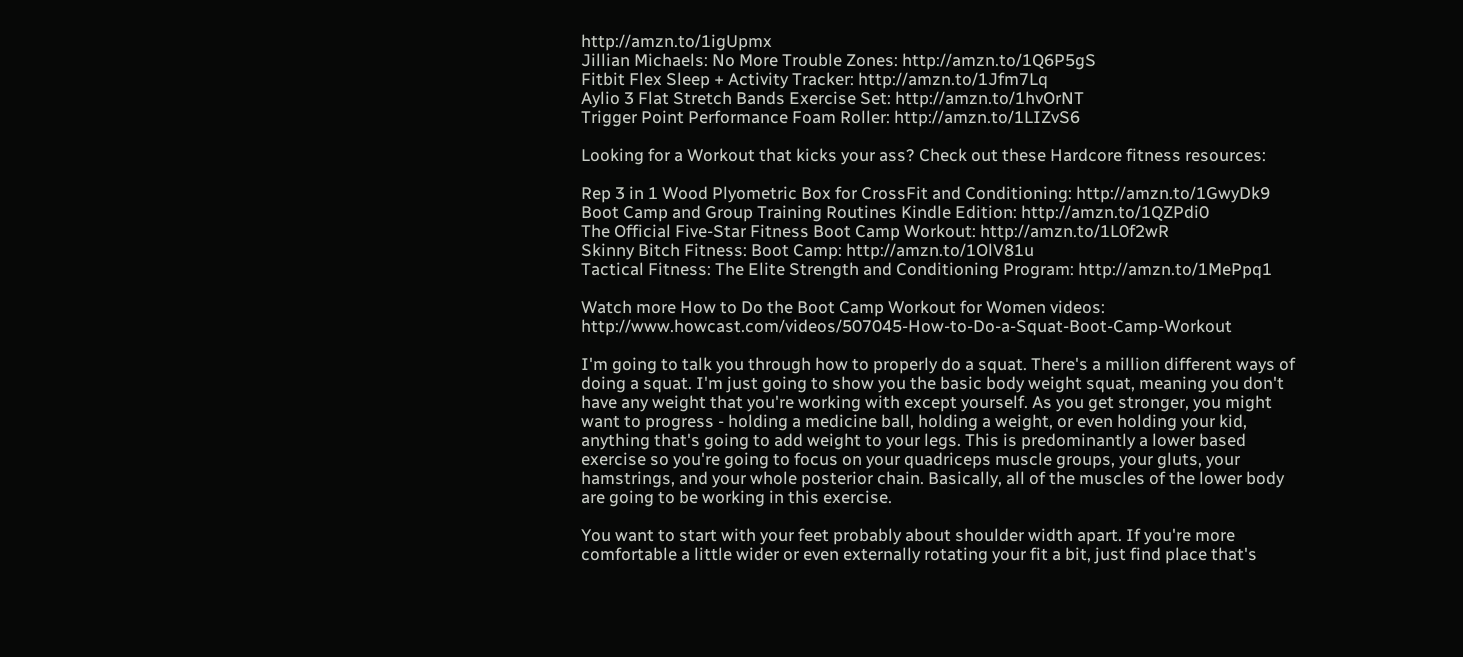http://amzn.to/1igUpmx
Jillian Michaels: No More Trouble Zones: http://amzn.to/1Q6P5gS
Fitbit Flex Sleep + Activity Tracker: http://amzn.to/1Jfm7Lq
Aylio 3 Flat Stretch Bands Exercise Set: http://amzn.to/1hvOrNT
Trigger Point Performance Foam Roller: http://amzn.to/1LIZvS6

Looking for a Workout that kicks your ass? Check out these Hardcore fitness resources:

Rep 3 in 1 Wood Plyometric Box for CrossFit and Conditioning: http://amzn.to/1GwyDk9
Boot Camp and Group Training Routines Kindle Edition: http://amzn.to/1QZPdi0
The Official Five-Star Fitness Boot Camp Workout: http://amzn.to/1L0f2wR
Skinny Bitch Fitness: Boot Camp: http://amzn.to/1OlV81u
Tactical Fitness: The Elite Strength and Conditioning Program: http://amzn.to/1MePpq1

Watch more How to Do the Boot Camp Workout for Women videos: http://www.howcast.com/videos/507045-How-to-Do-a-Squat-Boot-Camp-Workout

I'm going to talk you through how to properly do a squat. There's a million different ways of doing a squat. I'm just going to show you the basic body weight squat, meaning you don't have any weight that you're working with except yourself. As you get stronger, you might want to progress - holding a medicine ball, holding a weight, or even holding your kid, anything that's going to add weight to your legs. This is predominantly a lower based exercise so you're going to focus on your quadriceps muscle groups, your gluts, your hamstrings, and your whole posterior chain. Basically, all of the muscles of the lower body are going to be working in this exercise.

You want to start with your feet probably about shoulder width apart. If you're more comfortable a little wider or even externally rotating your fit a bit, just find place that's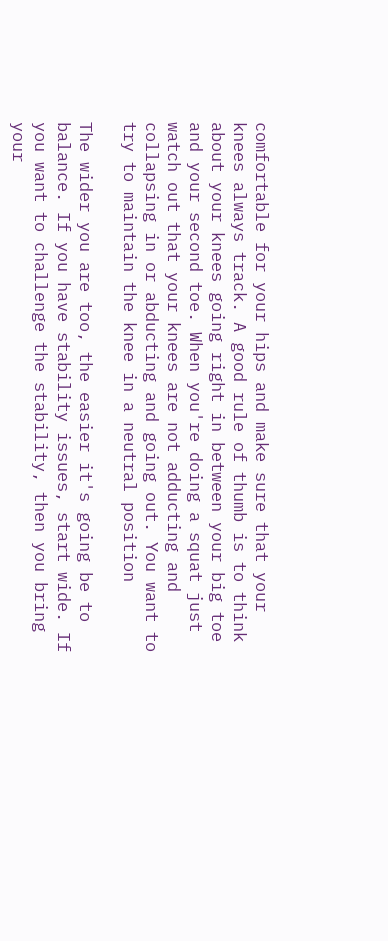comfortable for your hips and make sure that your knees always track. A good rule of thumb is to think about your knees going right in between your big toe and your second toe. When you're doing a squat just watch out that your knees are not adducting and collapsing in or abducting and going out. You want to try to maintain the knee in a neutral position

The wider you are too, the easier it's going be to balance. If you have stability issues, start wide. If you want to challenge the stability, then you bring your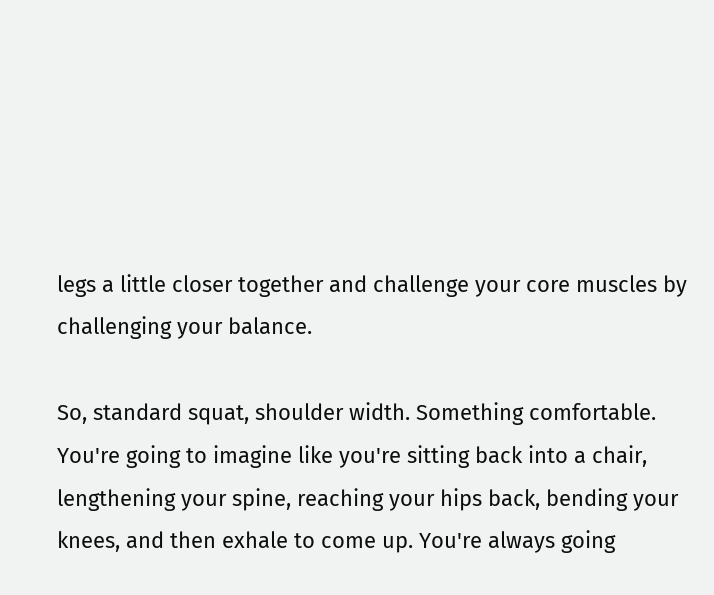legs a little closer together and challenge your core muscles by challenging your balance.

So, standard squat, shoulder width. Something comfortable. You're going to imagine like you're sitting back into a chair, lengthening your spine, reaching your hips back, bending your knees, and then exhale to come up. You're always going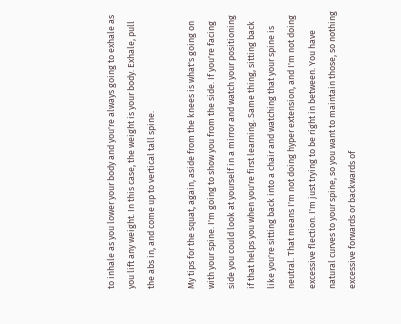to inhale as you lower your body and you're always going to exhale as you lift any weight. In this case, the weight is your body. Exhale, pull the abs in, and come up to vertical tall spine.

My tips for the squat, again, aside from the knees is what's going on with your spine. I'm going to show you from the side. If you're facing side you could look at yourself in a mirror and watch your positioning if that helps you when you're first learning. Same thing, sitting back like you're sitting back into a chair and watching that your spine is neutral. That means I'm not doing hyper extension, and I'm not doing excessive flection. I'm just trying to be right in between. You have natural curves to your spine, so you want to maintain those, so nothing excessive forwards or backwards of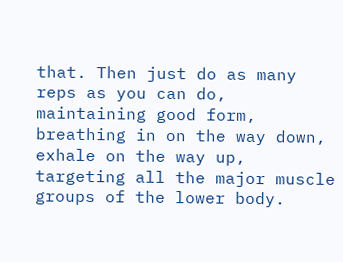that. Then just do as many reps as you can do, maintaining good form, breathing in on the way down, exhale on the way up, targeting all the major muscle groups of the lower body.